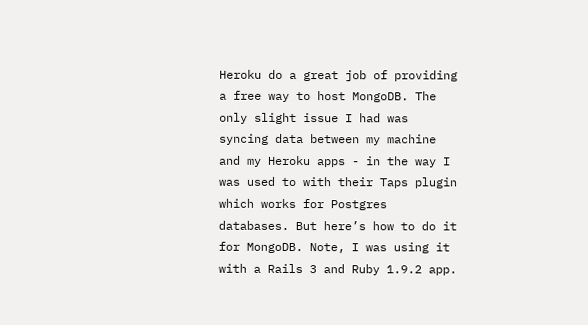Heroku do a great job of providing a free way to host MongoDB. The only slight issue I had was syncing data between my machine and my Heroku apps - in the way I was used to with their Taps plugin which works for Postgres databases. But here’s how to do it for MongoDB. Note, I was using it with a Rails 3 and Ruby 1.9.2 app.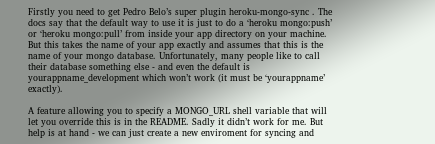Firstly you need to get Pedro Belo’s super plugin heroku-mongo-sync . The docs say that the default way to use it is just to do a ‘heroku mongo:push’ or ‘heroku mongo:pull’ from inside your app directory on your machine. But this takes the name of your app exactly and assumes that this is the name of your mongo database. Unfortunately, many people like to call their database something else - and even the default is yourappname_development which won’t work (it must be ‘yourappname’ exactly).

A feature allowing you to specify a MONGO_URL shell variable that will let you override this is in the README. Sadly it didn’t work for me. But help is at hand - we can just create a new enviroment for syncing and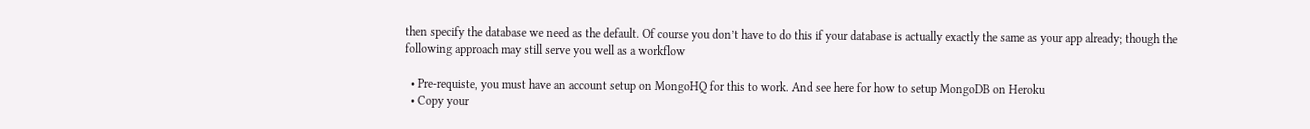then specify the database we need as the default. Of course you don’t have to do this if your database is actually exactly the same as your app already; though the following approach may still serve you well as a workflow

  • Pre-requiste, you must have an account setup on MongoHQ for this to work. And see here for how to setup MongoDB on Heroku
  • Copy your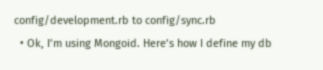config/development.rb to config/sync.rb
  • Ok, I’m using Mongoid. Here’s how I define my db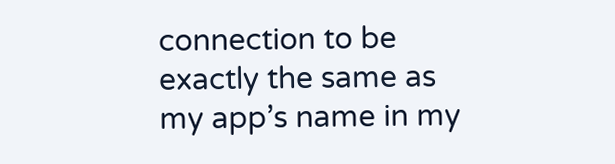connection to be exactly the same as my app’s name in my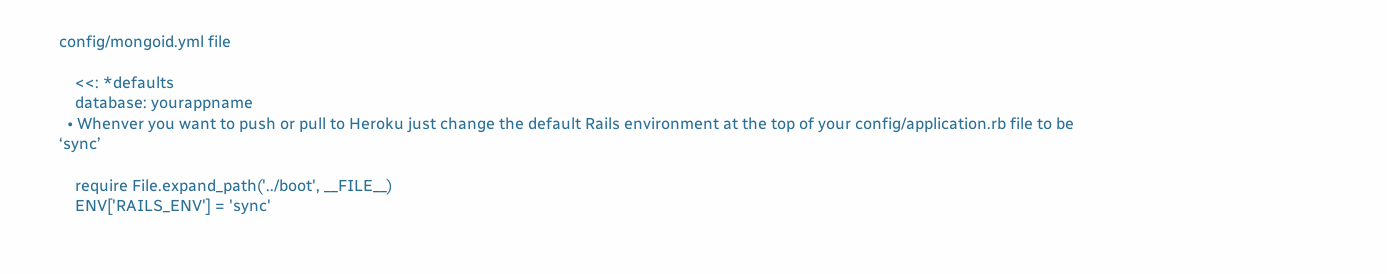config/mongoid.yml file

    <<: *defaults
    database: yourappname
  • Whenver you want to push or pull to Heroku just change the default Rails environment at the top of your config/application.rb file to be ‘sync’

    require File.expand_path('../boot', __FILE__)
    ENV['RAILS_ENV'] = 'sync'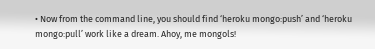• Now from the command line, you should find ‘heroku mongo:push’ and ‘heroku mongo:pull’ work like a dream. Ahoy, me mongols!